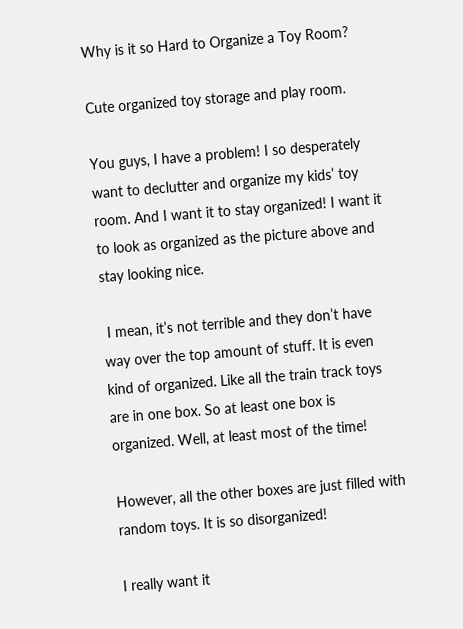Why is it so Hard to Organize a Toy Room?

Cute organized toy storage and play room.

You guys, I have a problem! I so desperately want to declutter and organize my kids’ toy room. And I want it to stay organized! I want it to look as organized as the picture above and stay looking nice.

 I mean, it’s not terrible and they don’t have way over the top amount of stuff. It is even kind of organized. Like all the train track toys are in one box. So at least one box is organized. Well, at least most of the time!

However, all the other boxes are just filled with random toys. It is so disorganized!

I really want it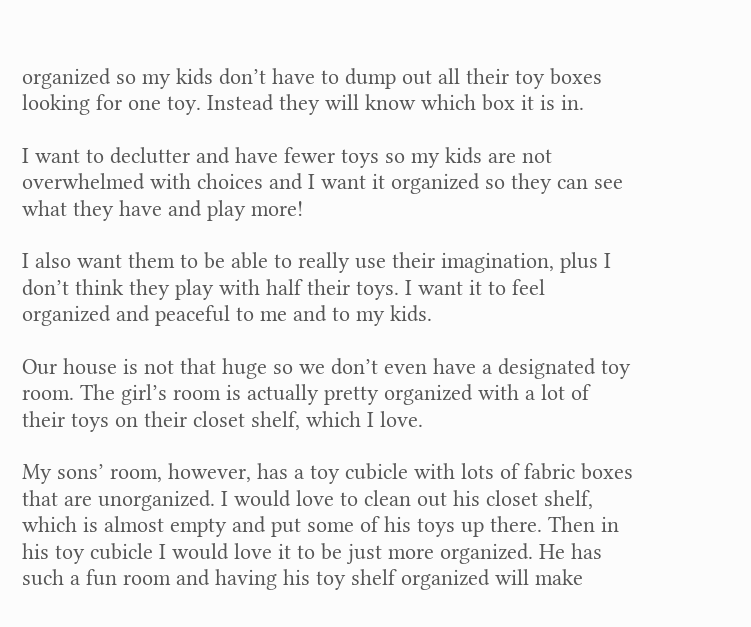organized so my kids don’t have to dump out all their toy boxes looking for one toy. Instead they will know which box it is in.

I want to declutter and have fewer toys so my kids are not overwhelmed with choices and I want it organized so they can see what they have and play more!

I also want them to be able to really use their imagination, plus I don’t think they play with half their toys. I want it to feel organized and peaceful to me and to my kids.

Our house is not that huge so we don’t even have a designated toy room. The girl’s room is actually pretty organized with a lot of their toys on their closet shelf, which I love.

My sons’ room, however, has a toy cubicle with lots of fabric boxes that are unorganized. I would love to clean out his closet shelf, which is almost empty and put some of his toys up there. Then in his toy cubicle I would love it to be just more organized. He has such a fun room and having his toy shelf organized will make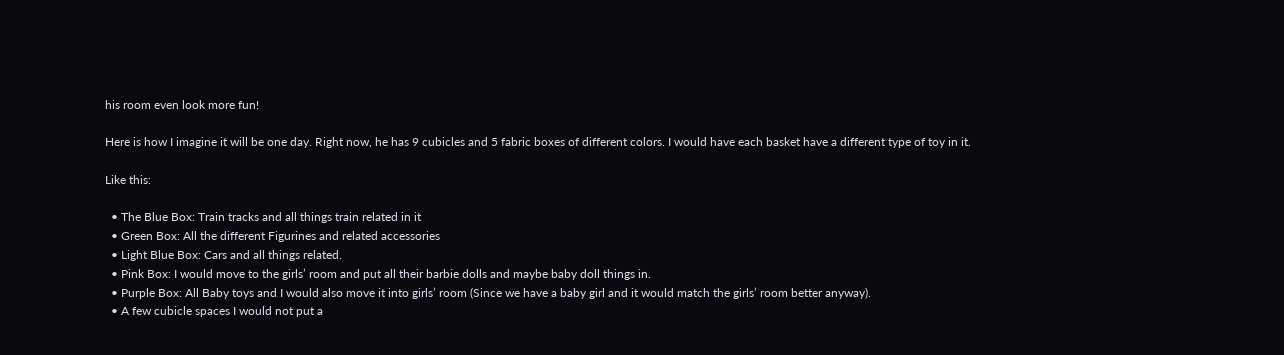his room even look more fun!

Here is how I imagine it will be one day. Right now, he has 9 cubicles and 5 fabric boxes of different colors. I would have each basket have a different type of toy in it.

Like this:

  • The Blue Box: Train tracks and all things train related in it
  • Green Box: All the different Figurines and related accessories
  • Light Blue Box: Cars and all things related.
  • Pink Box: I would move to the girls’ room and put all their barbie dolls and maybe baby doll things in.
  • Purple Box: All Baby toys and I would also move it into girls’ room (Since we have a baby girl and it would match the girls’ room better anyway).
  • A few cubicle spaces I would not put a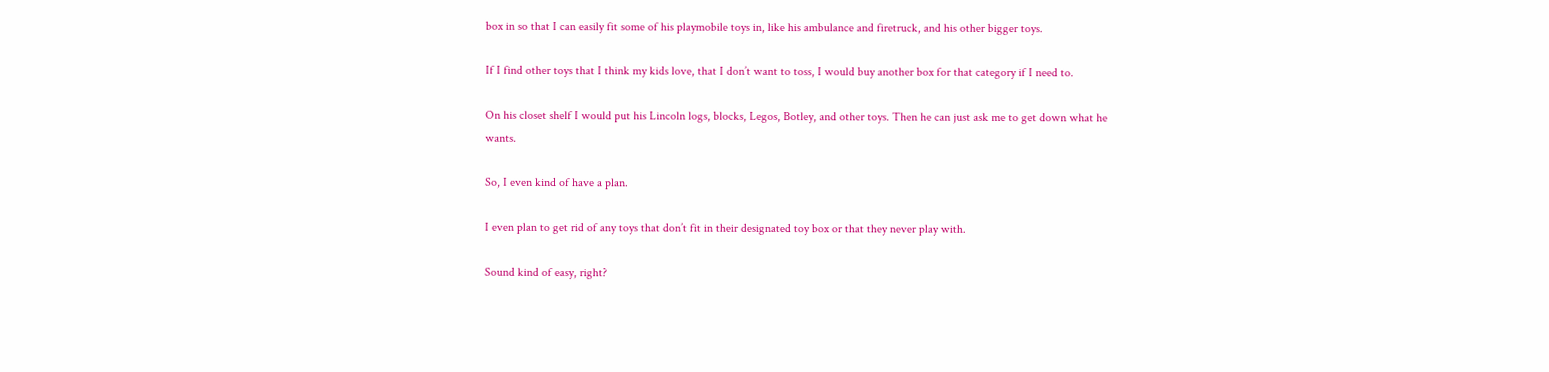box in so that I can easily fit some of his playmobile toys in, like his ambulance and firetruck, and his other bigger toys.

If I find other toys that I think my kids love, that I don’t want to toss, I would buy another box for that category if I need to.

On his closet shelf I would put his Lincoln logs, blocks, Legos, Botley, and other toys. Then he can just ask me to get down what he wants.

So, I even kind of have a plan.

I even plan to get rid of any toys that don’t fit in their designated toy box or that they never play with.

Sound kind of easy, right?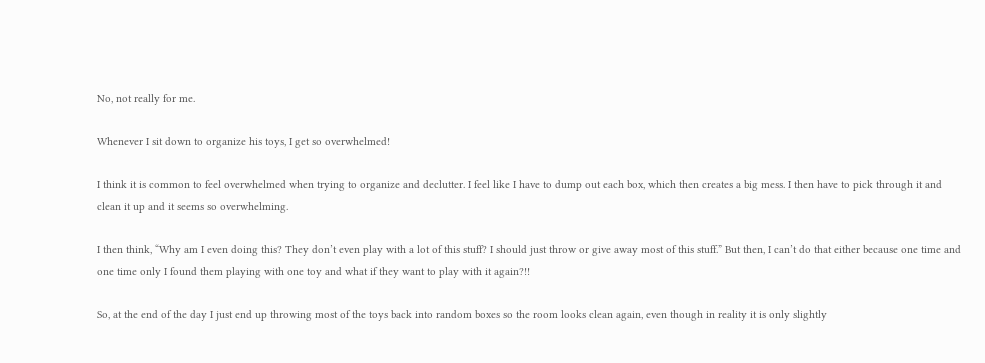No, not really for me.

Whenever I sit down to organize his toys, I get so overwhelmed!

I think it is common to feel overwhelmed when trying to organize and declutter. I feel like I have to dump out each box, which then creates a big mess. I then have to pick through it and clean it up and it seems so overwhelming.

I then think, “Why am I even doing this? They don’t even play with a lot of this stuff? I should just throw or give away most of this stuff.” But then, I can’t do that either because one time and one time only I found them playing with one toy and what if they want to play with it again?!!

So, at the end of the day I just end up throwing most of the toys back into random boxes so the room looks clean again, even though in reality it is only slightly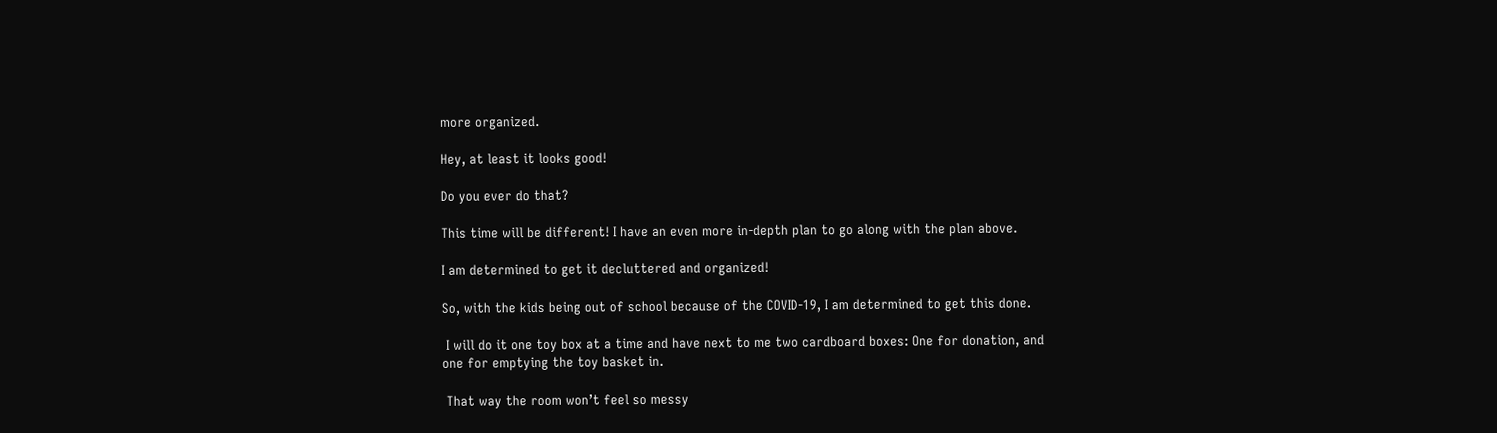more organized.

Hey, at least it looks good!

Do you ever do that?

This time will be different! I have an even more in-depth plan to go along with the plan above.

I am determined to get it decluttered and organized!

So, with the kids being out of school because of the COVID-19, I am determined to get this done.

 I will do it one toy box at a time and have next to me two cardboard boxes: One for donation, and one for emptying the toy basket in.

 That way the room won’t feel so messy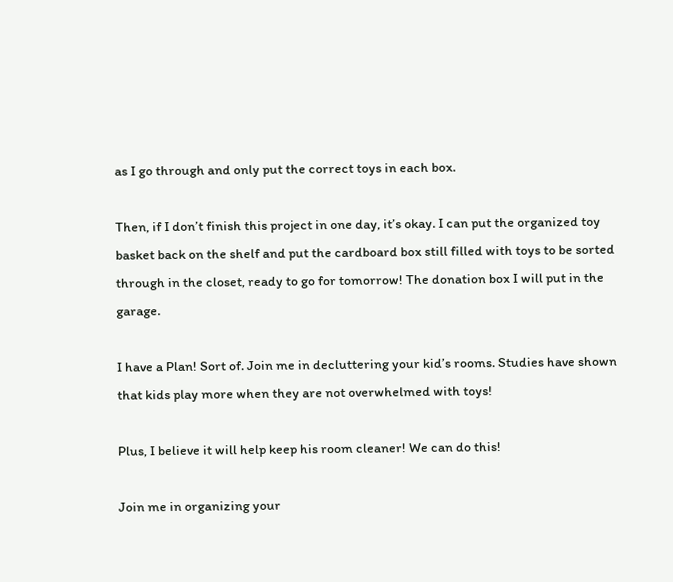as I go through and only put the correct toys in each box.

Then, if I don’t finish this project in one day, it’s okay. I can put the organized toy basket back on the shelf and put the cardboard box still filled with toys to be sorted through in the closet, ready to go for tomorrow! The donation box I will put in the garage.

I have a Plan! Sort of. Join me in decluttering your kid’s rooms. Studies have shown that kids play more when they are not overwhelmed with toys!

Plus, I believe it will help keep his room cleaner! We can do this!

Join me in organizing your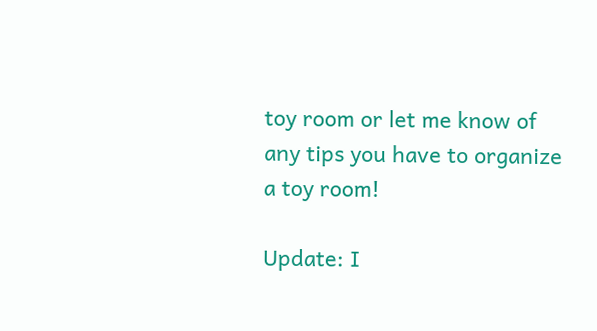toy room or let me know of any tips you have to organize a toy room!

Update: I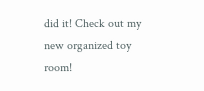did it! Check out my new organized toy room!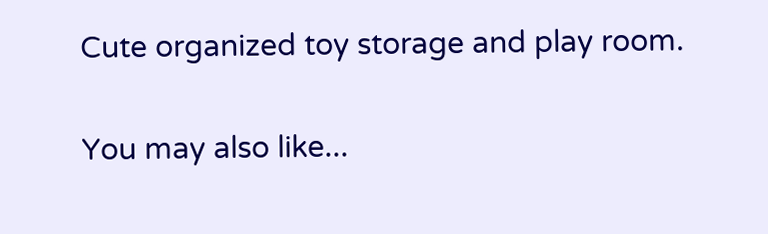Cute organized toy storage and play room.

You may also like...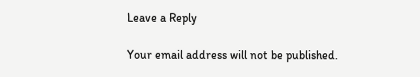Leave a Reply

Your email address will not be published.